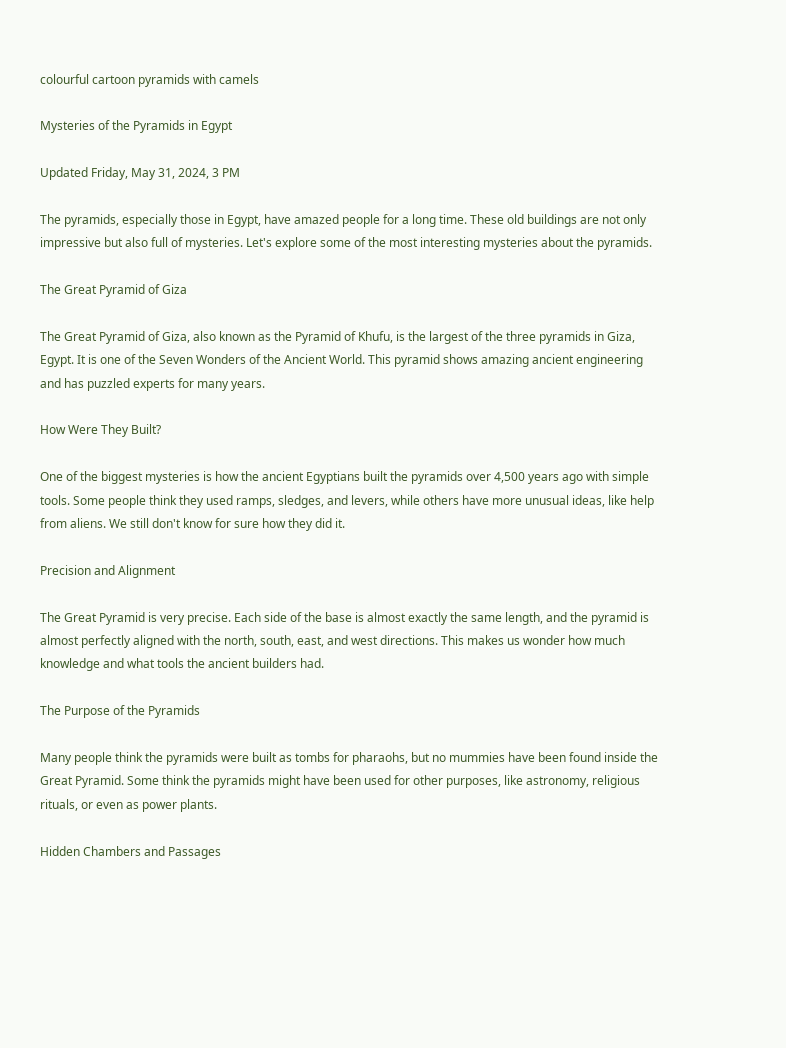colourful cartoon pyramids with camels

Mysteries of the Pyramids in Egypt

Updated Friday, May 31, 2024, 3 PM

The pyramids, especially those in Egypt, have amazed people for a long time. These old buildings are not only impressive but also full of mysteries. Let's explore some of the most interesting mysteries about the pyramids.

The Great Pyramid of Giza

The Great Pyramid of Giza, also known as the Pyramid of Khufu, is the largest of the three pyramids in Giza, Egypt. It is one of the Seven Wonders of the Ancient World. This pyramid shows amazing ancient engineering and has puzzled experts for many years.

How Were They Built?

One of the biggest mysteries is how the ancient Egyptians built the pyramids over 4,500 years ago with simple tools. Some people think they used ramps, sledges, and levers, while others have more unusual ideas, like help from aliens. We still don't know for sure how they did it.

Precision and Alignment

The Great Pyramid is very precise. Each side of the base is almost exactly the same length, and the pyramid is almost perfectly aligned with the north, south, east, and west directions. This makes us wonder how much knowledge and what tools the ancient builders had.

The Purpose of the Pyramids

Many people think the pyramids were built as tombs for pharaohs, but no mummies have been found inside the Great Pyramid. Some think the pyramids might have been used for other purposes, like astronomy, religious rituals, or even as power plants.

Hidden Chambers and Passages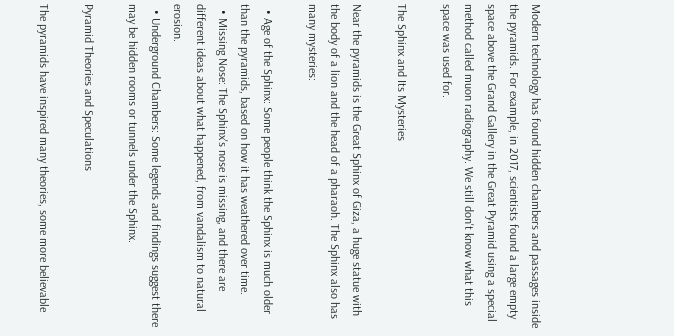Modern technology has found hidden chambers and passages inside the pyramids. For example, in 2017, scientists found a large empty space above the Grand Gallery in the Great Pyramid using a special method called muon radiography. We still don't know what this space was used for.

The Sphinx and Its Mysteries

Near the pyramids is the Great Sphinx of Giza, a huge statue with the body of a lion and the head of a pharaoh. The Sphinx also has many mysteries:

  • Age of the Sphinx: Some people think the Sphinx is much older than the pyramids, based on how it has weathered over time.
  • Missing Nose: The Sphinx's nose is missing, and there are different ideas about what happened, from vandalism to natural erosion.
  • Underground Chambers: Some legends and findings suggest there may be hidden rooms or tunnels under the Sphinx.

Pyramid Theories and Speculations

The pyramids have inspired many theories, some more believable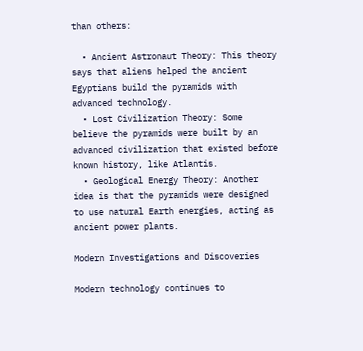than others:

  • Ancient Astronaut Theory: This theory says that aliens helped the ancient Egyptians build the pyramids with advanced technology.
  • Lost Civilization Theory: Some believe the pyramids were built by an advanced civilization that existed before known history, like Atlantis.
  • Geological Energy Theory: Another idea is that the pyramids were designed to use natural Earth energies, acting as ancient power plants.

Modern Investigations and Discoveries

Modern technology continues to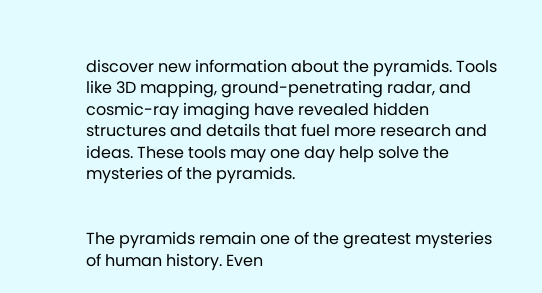discover new information about the pyramids. Tools like 3D mapping, ground-penetrating radar, and cosmic-ray imaging have revealed hidden structures and details that fuel more research and ideas. These tools may one day help solve the mysteries of the pyramids.


The pyramids remain one of the greatest mysteries of human history. Even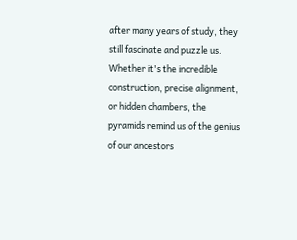after many years of study, they still fascinate and puzzle us. Whether it's the incredible construction, precise alignment, or hidden chambers, the pyramids remind us of the genius of our ancestors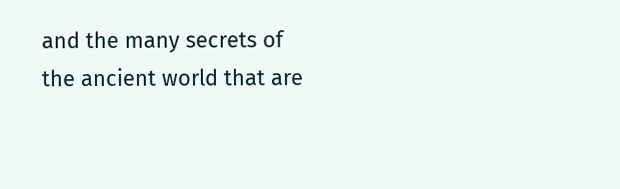and the many secrets of the ancient world that are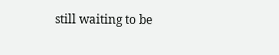still waiting to be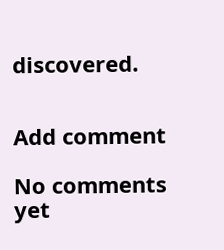discovered.


Add comment

No comments yet